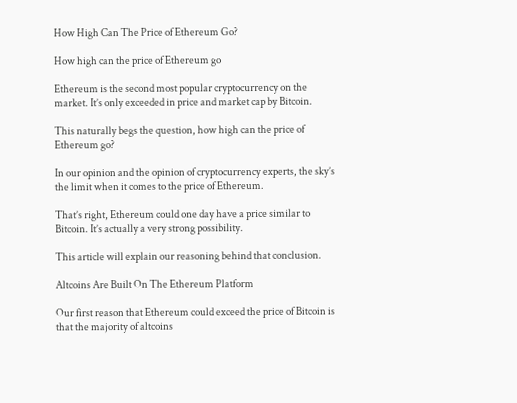How High Can The Price of Ethereum Go?

How high can the price of Ethereum go

Ethereum is the second most popular cryptocurrency on the market. It’s only exceeded in price and market cap by Bitcoin.

This naturally begs the question, how high can the price of Ethereum go?

In our opinion and the opinion of cryptocurrency experts, the sky’s the limit when it comes to the price of Ethereum.

That’s right, Ethereum could one day have a price similar to Bitcoin. It’s actually a very strong possibility.

This article will explain our reasoning behind that conclusion.

Altcoins Are Built On The Ethereum Platform

Our first reason that Ethereum could exceed the price of Bitcoin is that the majority of altcoins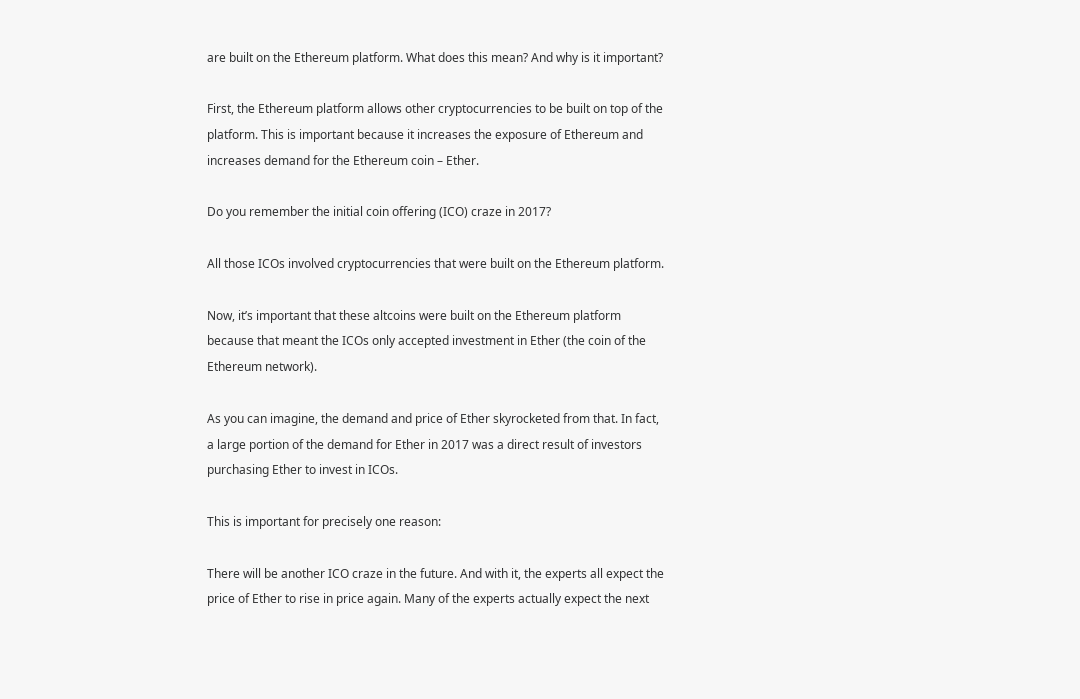are built on the Ethereum platform. What does this mean? And why is it important?

First, the Ethereum platform allows other cryptocurrencies to be built on top of the platform. This is important because it increases the exposure of Ethereum and increases demand for the Ethereum coin – Ether.

Do you remember the initial coin offering (ICO) craze in 2017?

All those ICOs involved cryptocurrencies that were built on the Ethereum platform.

Now, it’s important that these altcoins were built on the Ethereum platform because that meant the ICOs only accepted investment in Ether (the coin of the Ethereum network).

As you can imagine, the demand and price of Ether skyrocketed from that. In fact, a large portion of the demand for Ether in 2017 was a direct result of investors purchasing Ether to invest in ICOs.

This is important for precisely one reason:

There will be another ICO craze in the future. And with it, the experts all expect the price of Ether to rise in price again. Many of the experts actually expect the next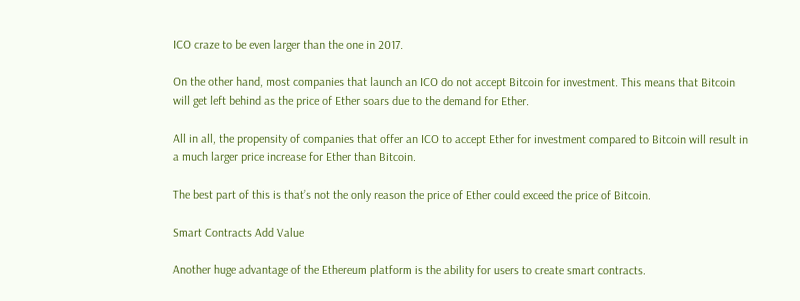ICO craze to be even larger than the one in 2017.

On the other hand, most companies that launch an ICO do not accept Bitcoin for investment. This means that Bitcoin will get left behind as the price of Ether soars due to the demand for Ether.

All in all, the propensity of companies that offer an ICO to accept Ether for investment compared to Bitcoin will result in a much larger price increase for Ether than Bitcoin.

The best part of this is that’s not the only reason the price of Ether could exceed the price of Bitcoin.

Smart Contracts Add Value

Another huge advantage of the Ethereum platform is the ability for users to create smart contracts.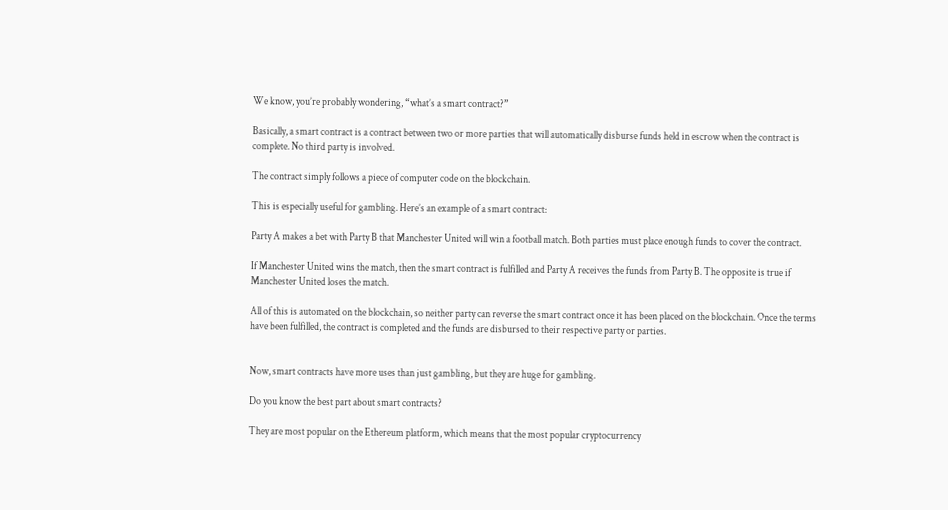We know, you’re probably wondering, “what’s a smart contract?”

Basically, a smart contract is a contract between two or more parties that will automatically disburse funds held in escrow when the contract is complete. No third party is involved.

The contract simply follows a piece of computer code on the blockchain.

This is especially useful for gambling. Here’s an example of a smart contract:

Party A makes a bet with Party B that Manchester United will win a football match. Both parties must place enough funds to cover the contract.

If Manchester United wins the match, then the smart contract is fulfilled and Party A receives the funds from Party B. The opposite is true if Manchester United loses the match.

All of this is automated on the blockchain, so neither party can reverse the smart contract once it has been placed on the blockchain. Once the terms have been fulfilled, the contract is completed and the funds are disbursed to their respective party or parties.


Now, smart contracts have more uses than just gambling, but they are huge for gambling.

Do you know the best part about smart contracts?

They are most popular on the Ethereum platform, which means that the most popular cryptocurrency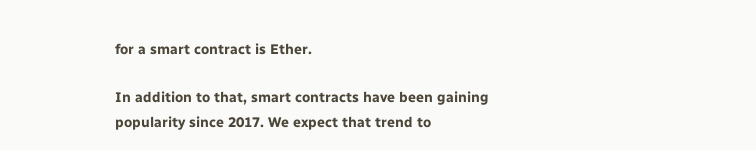for a smart contract is Ether.

In addition to that, smart contracts have been gaining popularity since 2017. We expect that trend to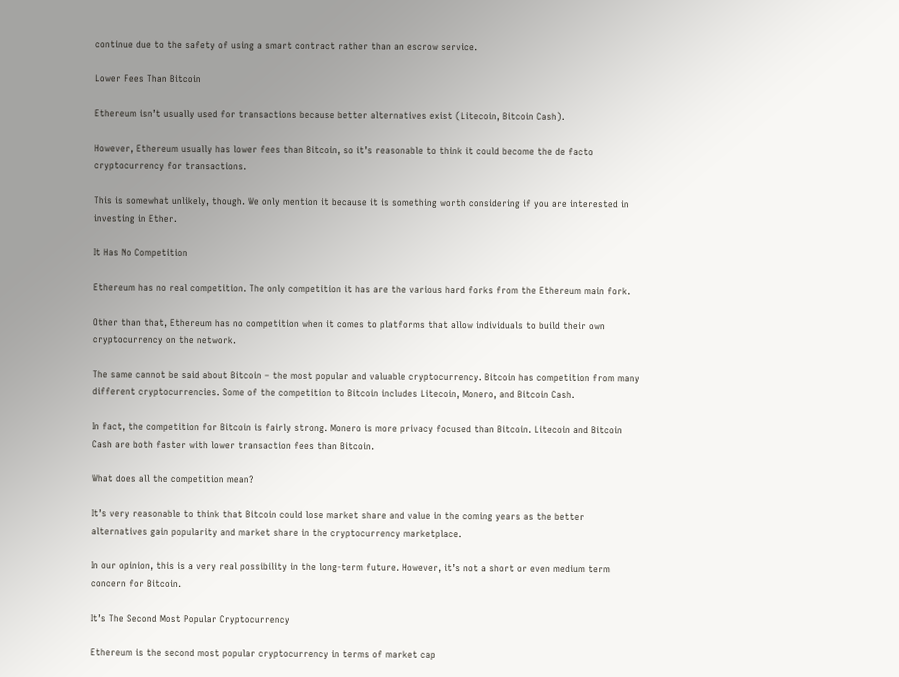continue due to the safety of using a smart contract rather than an escrow service.

Lower Fees Than Bitcoin

Ethereum isn’t usually used for transactions because better alternatives exist (Litecoin, Bitcoin Cash).

However, Ethereum usually has lower fees than Bitcoin, so it’s reasonable to think it could become the de facto cryptocurrency for transactions.

This is somewhat unlikely, though. We only mention it because it is something worth considering if you are interested in investing in Ether.

It Has No Competition

Ethereum has no real competition. The only competition it has are the various hard forks from the Ethereum main fork.

Other than that, Ethereum has no competition when it comes to platforms that allow individuals to build their own cryptocurrency on the network.

The same cannot be said about Bitcoin – the most popular and valuable cryptocurrency. Bitcoin has competition from many different cryptocurrencies. Some of the competition to Bitcoin includes Litecoin, Monero, and Bitcoin Cash.

In fact, the competition for Bitcoin is fairly strong. Monero is more privacy focused than Bitcoin. Litecoin and Bitcoin Cash are both faster with lower transaction fees than Bitcoin.

What does all the competition mean?

It’s very reasonable to think that Bitcoin could lose market share and value in the coming years as the better alternatives gain popularity and market share in the cryptocurrency marketplace.

In our opinion, this is a very real possibility in the long-term future. However, it’s not a short or even medium term concern for Bitcoin.

It’s The Second Most Popular Cryptocurrency

Ethereum is the second most popular cryptocurrency in terms of market cap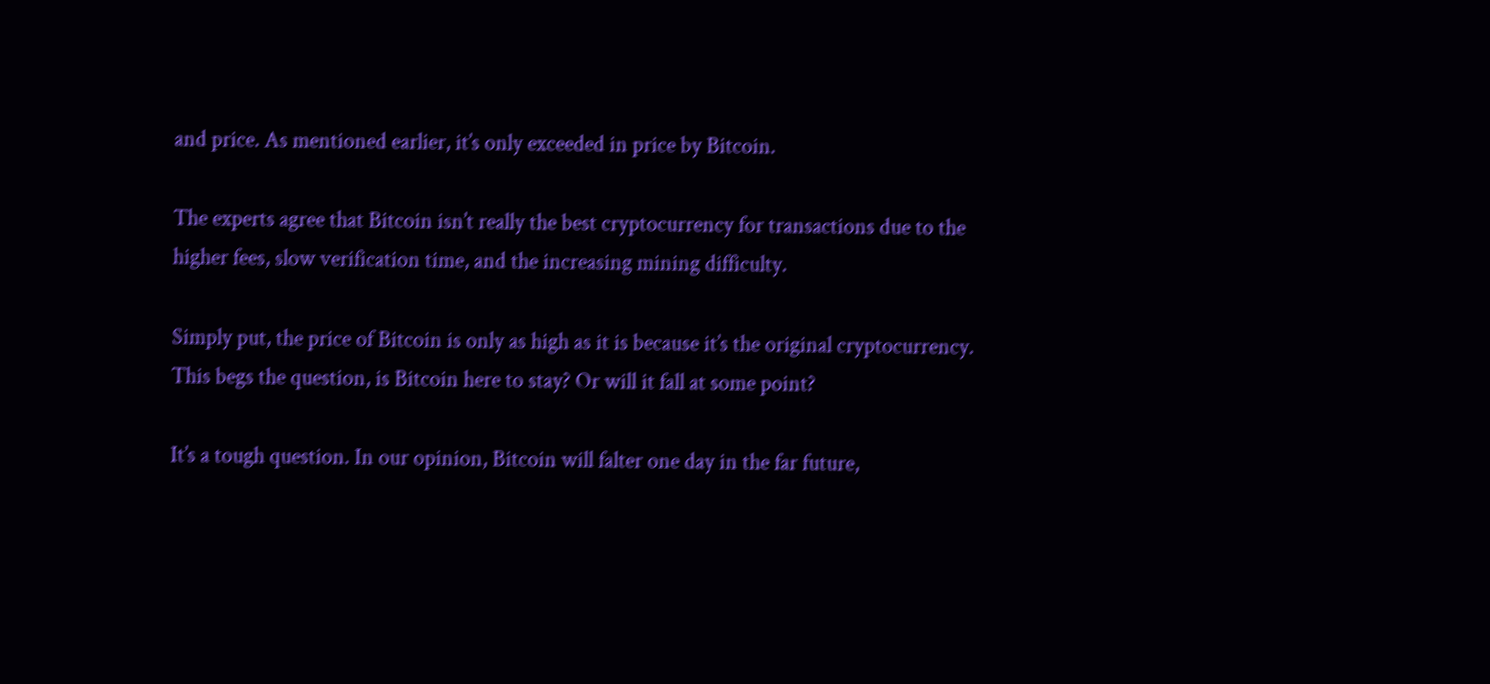and price. As mentioned earlier, it’s only exceeded in price by Bitcoin.

The experts agree that Bitcoin isn’t really the best cryptocurrency for transactions due to the higher fees, slow verification time, and the increasing mining difficulty.

Simply put, the price of Bitcoin is only as high as it is because it’s the original cryptocurrency. This begs the question, is Bitcoin here to stay? Or will it fall at some point?

It’s a tough question. In our opinion, Bitcoin will falter one day in the far future,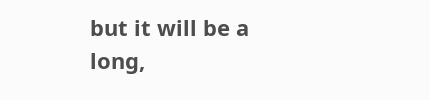but it will be a long,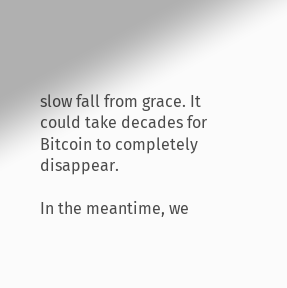slow fall from grace. It could take decades for Bitcoin to completely disappear.

In the meantime, we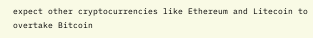expect other cryptocurrencies like Ethereum and Litecoin to overtake Bitcoin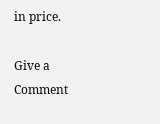in price.

Give a Comment